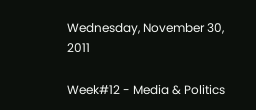Wednesday, November 30, 2011

Week#12 - Media & Politics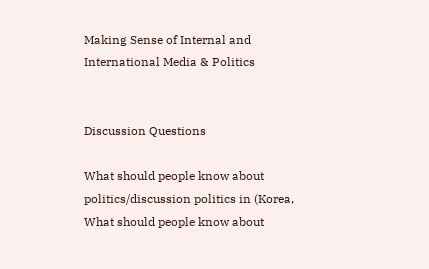Making Sense of Internal and International Media & Politics


Discussion Questions

What should people know about politics/discussion politics in (Korea, What should people know about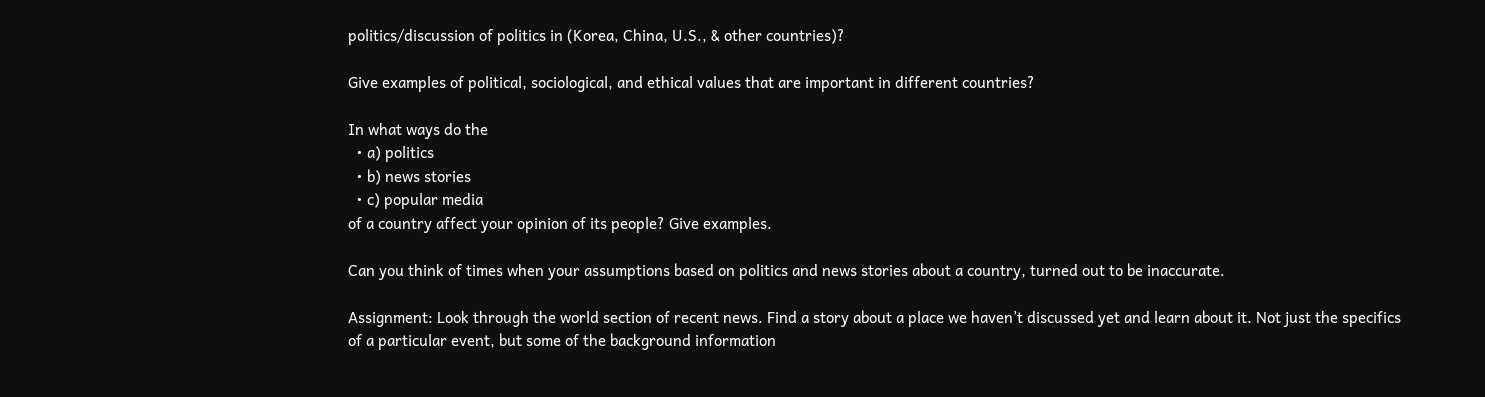politics/discussion of politics in (Korea, China, U.S., & other countries)?

Give examples of political, sociological, and ethical values that are important in different countries?

In what ways do the
  • a) politics
  • b) news stories
  • c) popular media
of a country affect your opinion of its people? Give examples.

Can you think of times when your assumptions based on politics and news stories about a country, turned out to be inaccurate.

Assignment: Look through the world section of recent news. Find a story about a place we haven’t discussed yet and learn about it. Not just the specifics of a particular event, but some of the background information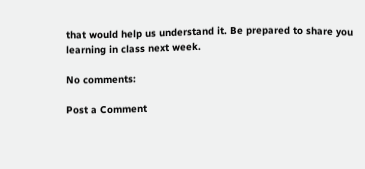that would help us understand it. Be prepared to share you learning in class next week.

No comments:

Post a Comment